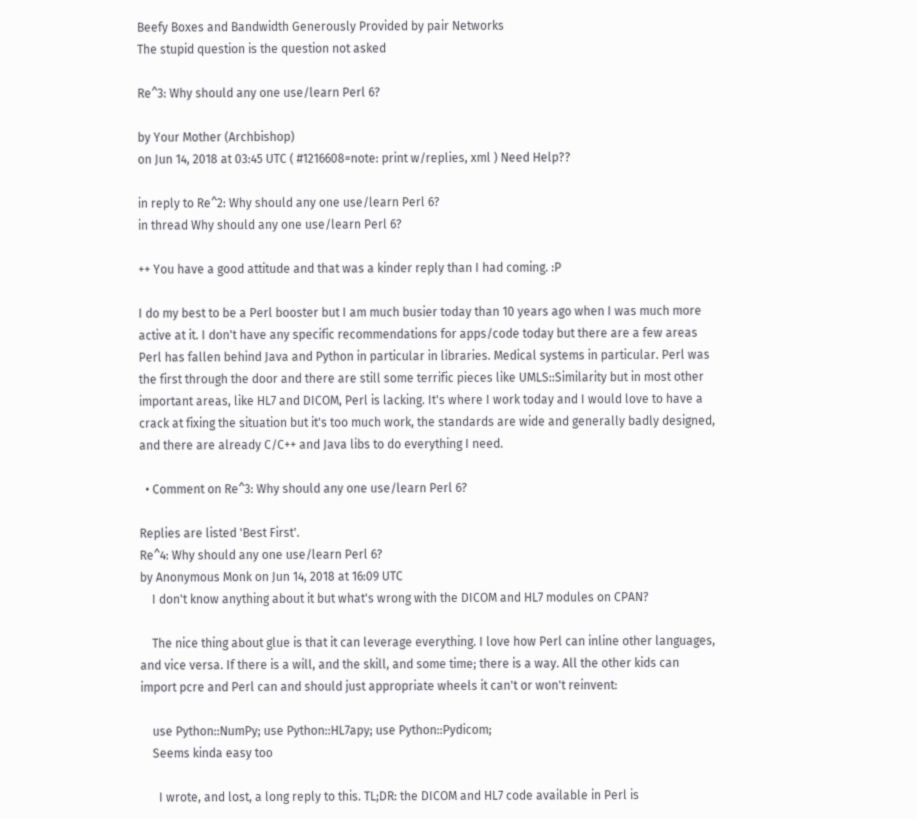Beefy Boxes and Bandwidth Generously Provided by pair Networks
The stupid question is the question not asked

Re^3: Why should any one use/learn Perl 6?

by Your Mother (Archbishop)
on Jun 14, 2018 at 03:45 UTC ( #1216608=note: print w/replies, xml ) Need Help??

in reply to Re^2: Why should any one use/learn Perl 6?
in thread Why should any one use/learn Perl 6?

++ You have a good attitude and that was a kinder reply than I had coming. :P

I do my best to be a Perl booster but I am much busier today than 10 years ago when I was much more active at it. I don't have any specific recommendations for apps/code today but there are a few areas Perl has fallen behind Java and Python in particular in libraries. Medical systems in particular. Perl was the first through the door and there are still some terrific pieces like UMLS::Similarity but in most other important areas, like HL7 and DICOM, Perl is lacking. It's where I work today and I would love to have a crack at fixing the situation but it's too much work, the standards are wide and generally badly designed, and there are already C/C++ and Java libs to do everything I need.

  • Comment on Re^3: Why should any one use/learn Perl 6?

Replies are listed 'Best First'.
Re^4: Why should any one use/learn Perl 6?
by Anonymous Monk on Jun 14, 2018 at 16:09 UTC
    I don't know anything about it but what's wrong with the DICOM and HL7 modules on CPAN?

    The nice thing about glue is that it can leverage everything. I love how Perl can inline other languages, and vice versa. If there is a will, and the skill, and some time; there is a way. All the other kids can import pcre and Perl can and should just appropriate wheels it can't or won't reinvent:

    use Python::NumPy; use Python::HL7apy; use Python::Pydicom;
    Seems kinda easy too

      I wrote, and lost, a long reply to this. TL;DR: the DICOM and HL7 code available in Perl is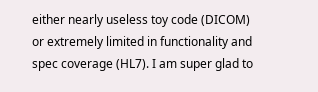either nearly useless toy code (DICOM) or extremely limited in functionality and spec coverage (HL7). I am super glad to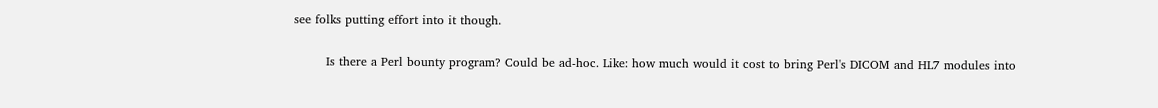see folks putting effort into it though.

        Is there a Perl bounty program? Could be ad-hoc. Like: how much would it cost to bring Perl's DICOM and HL7 modules into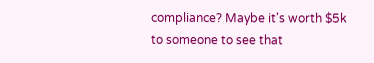compliance? Maybe it's worth $5k to someone to see that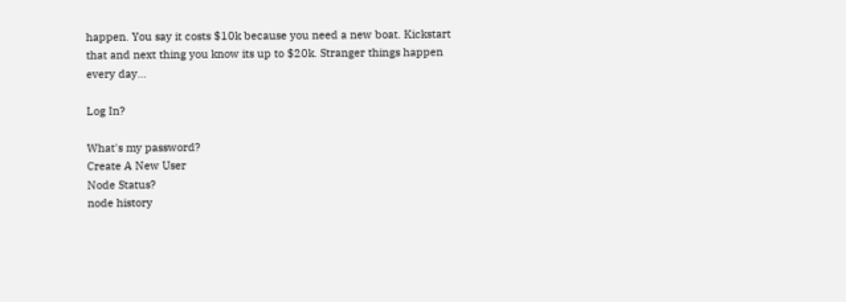happen. You say it costs $10k because you need a new boat. Kickstart that and next thing you know its up to $20k. Stranger things happen every day...

Log In?

What's my password?
Create A New User
Node Status?
node history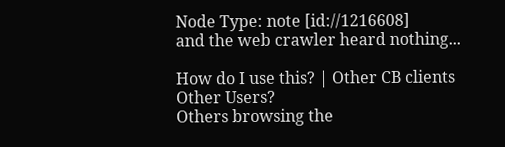Node Type: note [id://1216608]
and the web crawler heard nothing...

How do I use this? | Other CB clients
Other Users?
Others browsing the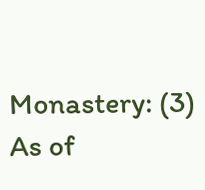Monastery: (3)
As of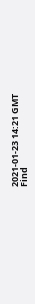2021-01-23 14:21 GMT
Find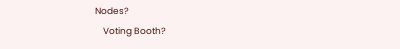Nodes?
    Voting Booth?